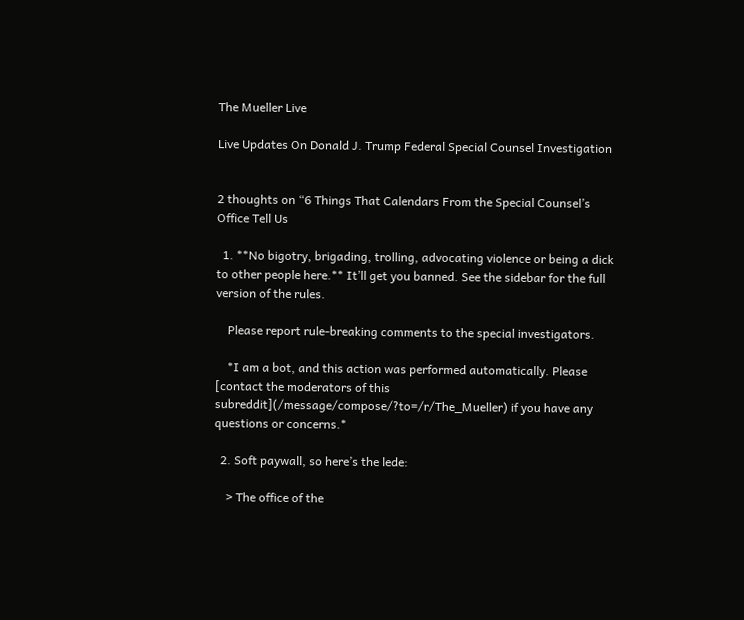The Mueller Live

Live Updates On Donald J. Trump Federal Special Counsel Investigation


2 thoughts on “6 Things That Calendars From the Special Counsel’s Office Tell Us

  1. **No bigotry, brigading, trolling, advocating violence or being a dick to other people here.** It’ll get you banned. See the sidebar for the full version of the rules.

    Please report rule-breaking comments to the special investigators.

    *I am a bot, and this action was performed automatically. Please [contact the moderators of this subreddit](/message/compose/?to=/r/The_Mueller) if you have any questions or concerns.*

  2. Soft paywall, so here’s the lede:

    > The office of the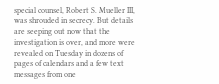special counsel, Robert S. Mueller III, was shrouded in secrecy. But details are seeping out now that the investigation is over, and more were revealed on Tuesday in dozens of pages of calendars and a few text messages from one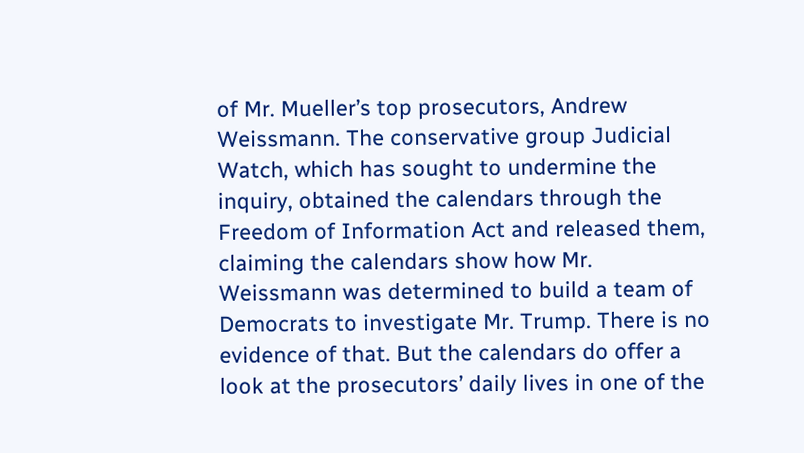of Mr. Mueller’s top prosecutors, Andrew Weissmann. The conservative group Judicial Watch, which has sought to undermine the inquiry, obtained the calendars through the Freedom of Information Act and released them, claiming the calendars show how Mr. Weissmann was determined to build a team of Democrats to investigate Mr. Trump. There is no evidence of that. But the calendars do offer a look at the prosecutors’ daily lives in one of the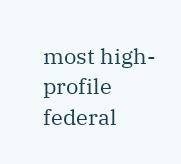most high-profile federal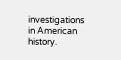investigations in American history.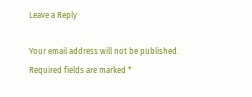Leave a Reply

Your email address will not be published. Required fields are marked *